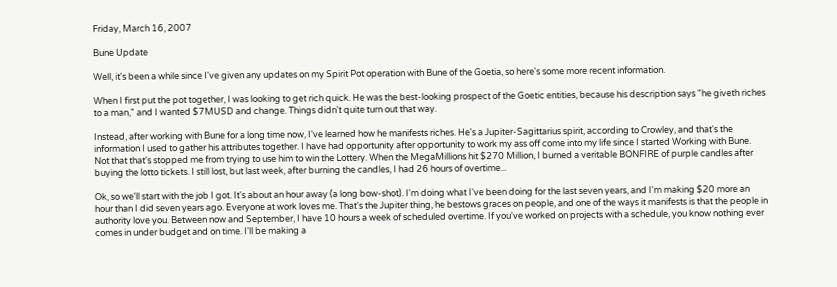Friday, March 16, 2007

Bune Update

Well, it's been a while since I've given any updates on my Spirit Pot operation with Bune of the Goetia, so here's some more recent information.

When I first put the pot together, I was looking to get rich quick. He was the best-looking prospect of the Goetic entities, because his description says "he giveth riches to a man," and I wanted $7MUSD and change. Things didn't quite turn out that way.

Instead, after working with Bune for a long time now, I've learned how he manifests riches. He's a Jupiter-Sagittarius spirit, according to Crowley, and that's the information I used to gather his attributes together. I have had opportunity after opportunity to work my ass off come into my life since I started Working with Bune. Not that that's stopped me from trying to use him to win the Lottery. When the MegaMillions hit $270 Million, I burned a veritable BONFIRE of purple candles after buying the lotto tickets. I still lost, but last week, after burning the candles, I had 26 hours of overtime...

Ok, so we'll start with the job I got. It's about an hour away (a long bow-shot). I'm doing what I've been doing for the last seven years, and I'm making $20 more an hour than I did seven years ago. Everyone at work loves me. That's the Jupiter thing, he bestows graces on people, and one of the ways it manifests is that the people in authority love you. Between now and September, I have 10 hours a week of scheduled overtime. If you've worked on projects with a schedule, you know nothing ever comes in under budget and on time. I'll be making a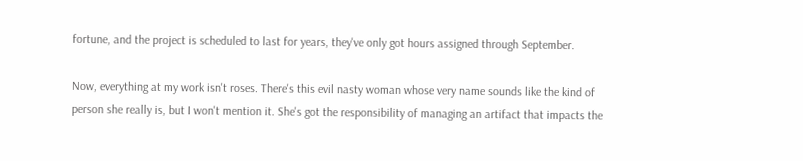fortune, and the project is scheduled to last for years, they've only got hours assigned through September.

Now, everything at my work isn't roses. There's this evil nasty woman whose very name sounds like the kind of person she really is, but I won't mention it. She's got the responsibility of managing an artifact that impacts the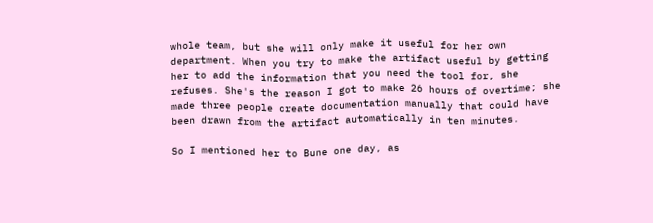whole team, but she will only make it useful for her own department. When you try to make the artifact useful by getting her to add the information that you need the tool for, she refuses. She's the reason I got to make 26 hours of overtime; she made three people create documentation manually that could have been drawn from the artifact automatically in ten minutes.

So I mentioned her to Bune one day, as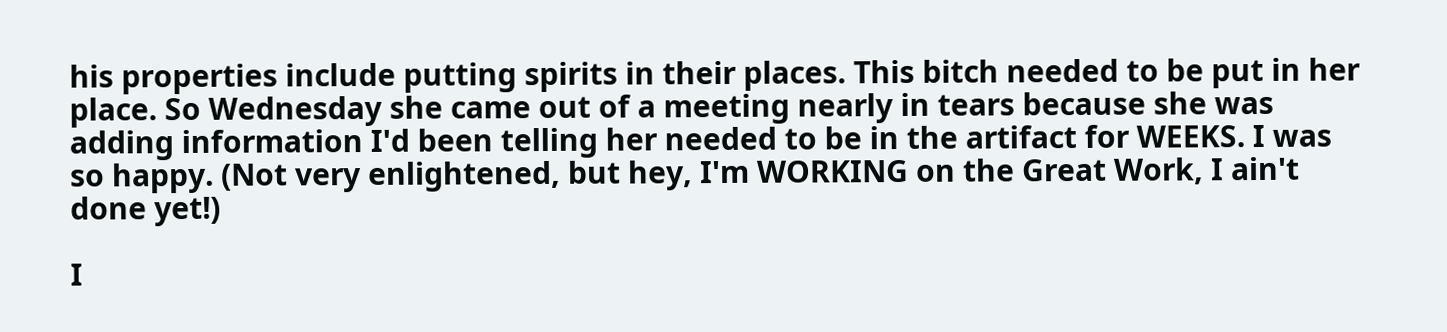his properties include putting spirits in their places. This bitch needed to be put in her place. So Wednesday she came out of a meeting nearly in tears because she was adding information I'd been telling her needed to be in the artifact for WEEKS. I was so happy. (Not very enlightened, but hey, I'm WORKING on the Great Work, I ain't done yet!)

I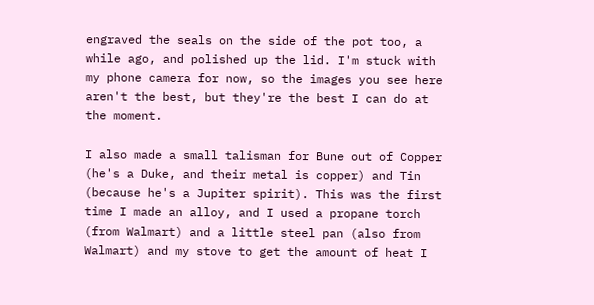engraved the seals on the side of the pot too, a while ago, and polished up the lid. I'm stuck with my phone camera for now, so the images you see here aren't the best, but they're the best I can do at the moment.

I also made a small talisman for Bune out of Copper (he's a Duke, and their metal is copper) and Tin (because he's a Jupiter spirit). This was the first time I made an alloy, and I used a propane torch (from Walmart) and a little steel pan (also from Walmart) and my stove to get the amount of heat I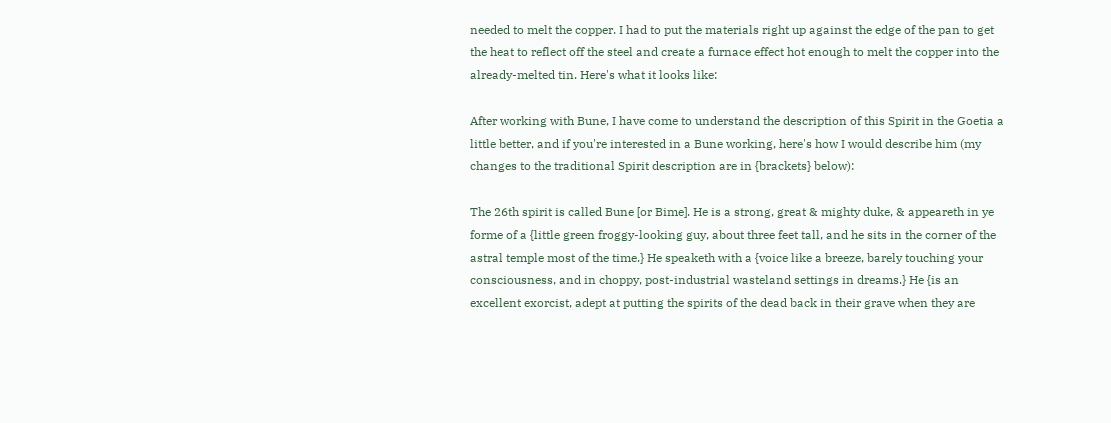needed to melt the copper. I had to put the materials right up against the edge of the pan to get the heat to reflect off the steel and create a furnace effect hot enough to melt the copper into the already-melted tin. Here's what it looks like:

After working with Bune, I have come to understand the description of this Spirit in the Goetia a little better, and if you're interested in a Bune working, here's how I would describe him (my changes to the traditional Spirit description are in {brackets} below):

The 26th spirit is called Bune [or Bime]. He is a strong, great & mighty duke, & appeareth in ye forme of a {little green froggy-looking guy, about three feet tall, and he sits in the corner of the astral temple most of the time.} He speaketh with a {voice like a breeze, barely touching your consciousness, and in choppy, post-industrial wasteland settings in dreams.} He {is an excellent exorcist, adept at putting the spirits of the dead back in their grave when they are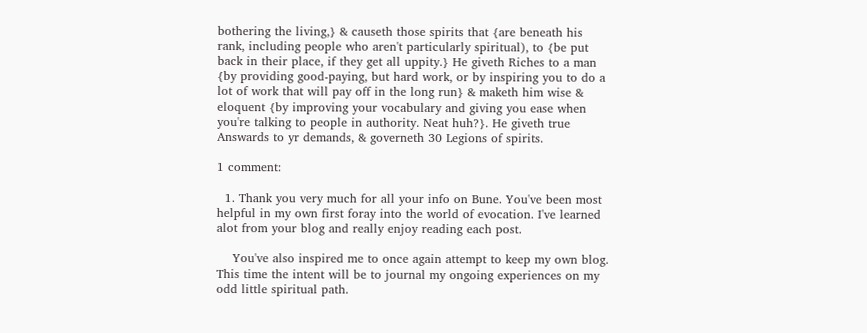bothering the living,} & causeth those spirits that {are beneath his rank, including people who aren't particularly spiritual), to {be put back in their place, if they get all uppity.} He giveth Riches to a man {by providing good-paying, but hard work, or by inspiring you to do a lot of work that will pay off in the long run} & maketh him wise & eloquent {by improving your vocabulary and giving you ease when you're talking to people in authority. Neat huh?}. He giveth true Answards to yr demands, & governeth 30 Legions of spirits.

1 comment:

  1. Thank you very much for all your info on Bune. You've been most helpful in my own first foray into the world of evocation. I've learned alot from your blog and really enjoy reading each post.

    You've also inspired me to once again attempt to keep my own blog. This time the intent will be to journal my ongoing experiences on my odd little spiritual path.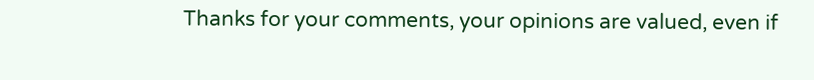Thanks for your comments, your opinions are valued, even if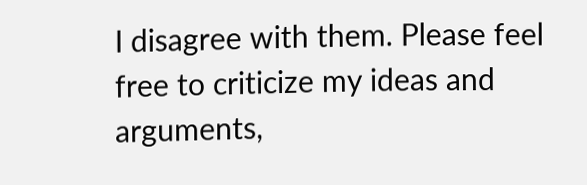I disagree with them. Please feel free to criticize my ideas and arguments,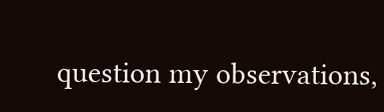question my observations,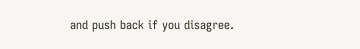and push back if you disagree.